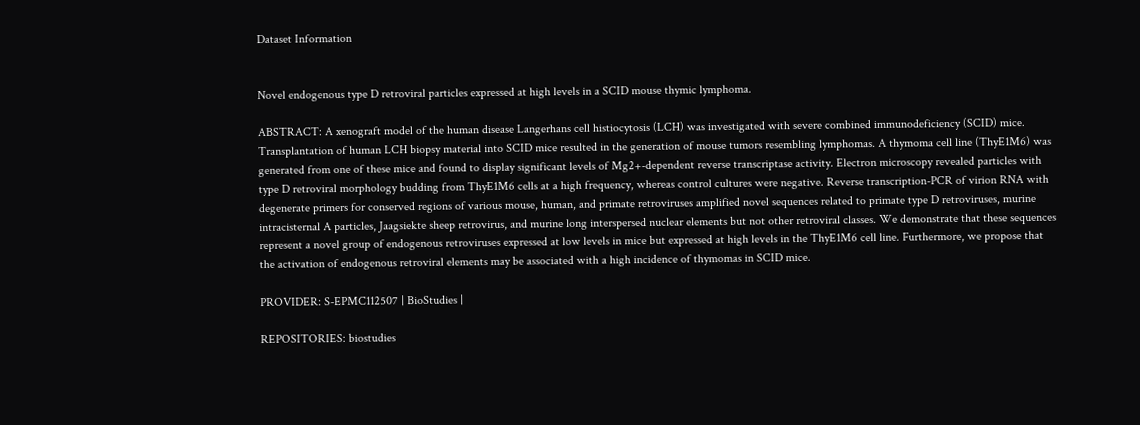Dataset Information


Novel endogenous type D retroviral particles expressed at high levels in a SCID mouse thymic lymphoma.

ABSTRACT: A xenograft model of the human disease Langerhans cell histiocytosis (LCH) was investigated with severe combined immunodeficiency (SCID) mice. Transplantation of human LCH biopsy material into SCID mice resulted in the generation of mouse tumors resembling lymphomas. A thymoma cell line (ThyE1M6) was generated from one of these mice and found to display significant levels of Mg2+-dependent reverse transcriptase activity. Electron microscopy revealed particles with type D retroviral morphology budding from ThyE1M6 cells at a high frequency, whereas control cultures were negative. Reverse transcription-PCR of virion RNA with degenerate primers for conserved regions of various mouse, human, and primate retroviruses amplified novel sequences related to primate type D retroviruses, murine intracisternal A particles, Jaagsiekte sheep retrovirus, and murine long interspersed nuclear elements but not other retroviral classes. We demonstrate that these sequences represent a novel group of endogenous retroviruses expressed at low levels in mice but expressed at high levels in the ThyE1M6 cell line. Furthermore, we propose that the activation of endogenous retroviral elements may be associated with a high incidence of thymomas in SCID mice.

PROVIDER: S-EPMC112507 | BioStudies |

REPOSITORIES: biostudies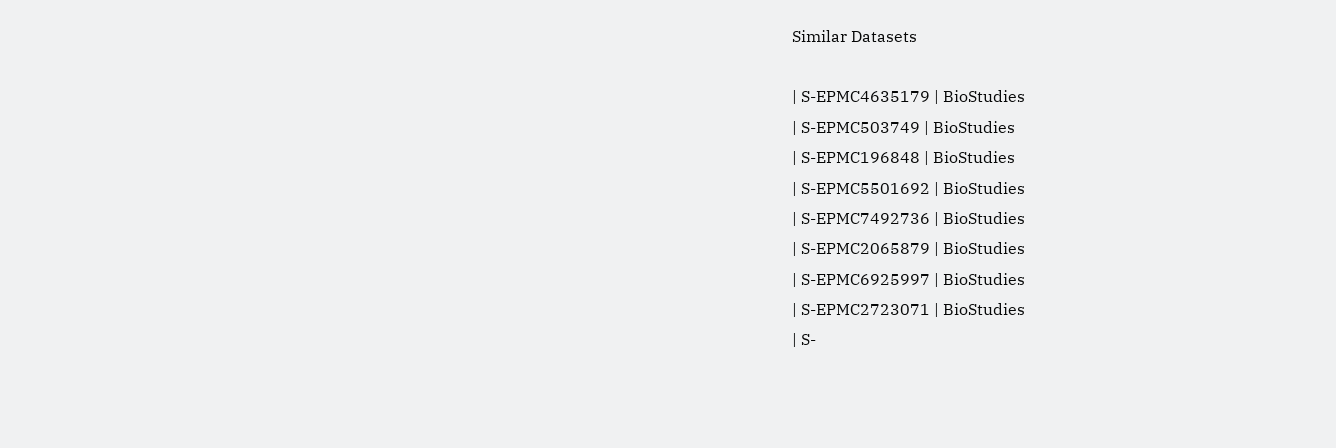Similar Datasets

| S-EPMC4635179 | BioStudies
| S-EPMC503749 | BioStudies
| S-EPMC196848 | BioStudies
| S-EPMC5501692 | BioStudies
| S-EPMC7492736 | BioStudies
| S-EPMC2065879 | BioStudies
| S-EPMC6925997 | BioStudies
| S-EPMC2723071 | BioStudies
| S-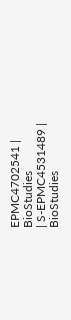EPMC4702541 | BioStudies
| S-EPMC4531489 | BioStudies